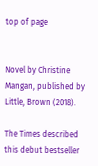top of page


Novel by Christine Mangan, published by Little, Brown (2018).

The Times described this debut bestseller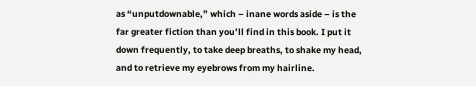as “unputdownable,” which – inane words aside – is the far greater fiction than you’ll find in this book. I put it down frequently, to take deep breaths, to shake my head, and to retrieve my eyebrows from my hairline.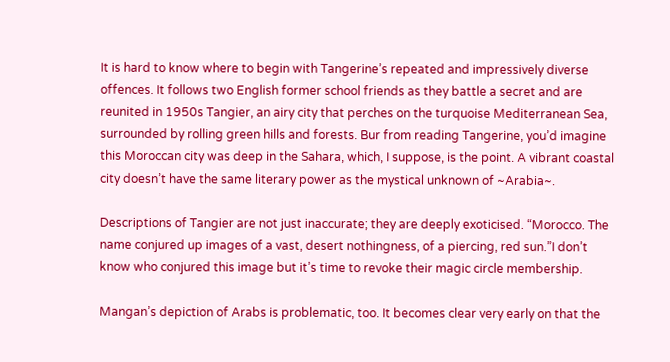It is hard to know where to begin with Tangerine’s repeated and impressively diverse offences. It follows two English former school friends as they battle a secret and are reunited in 1950s Tangier, an airy city that perches on the turquoise Mediterranean Sea, surrounded by rolling green hills and forests. Bur from reading Tangerine, you’d imagine this Moroccan city was deep in the Sahara, which, I suppose, is the point. A vibrant coastal city doesn’t have the same literary power as the mystical unknown of ~Arabia~.

Descriptions of Tangier are not just inaccurate; they are deeply exoticised. “Morocco. The name conjured up images of a vast, desert nothingness, of a piercing, red sun.”I don’t know who conjured this image but it’s time to revoke their magic circle membership.

Mangan’s depiction of Arabs is problematic, too. It becomes clear very early on that the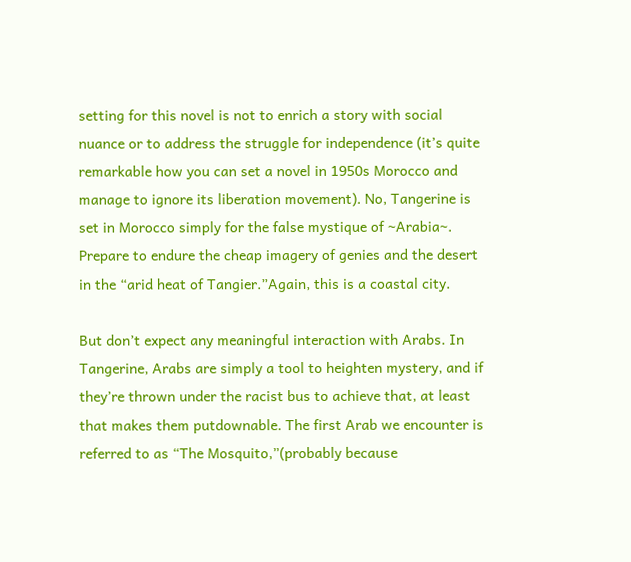setting for this novel is not to enrich a story with social nuance or to address the struggle for independence (it’s quite remarkable how you can set a novel in 1950s Morocco and manage to ignore its liberation movement). No, Tangerine is set in Morocco simply for the false mystique of ~Arabia~. Prepare to endure the cheap imagery of genies and the desert in the “arid heat of Tangier.”Again, this is a coastal city.

But don’t expect any meaningful interaction with Arabs. In Tangerine, Arabs are simply a tool to heighten mystery, and if they’re thrown under the racist bus to achieve that, at least that makes them putdownable. The first Arab we encounter is referred to as “The Mosquito,”(probably because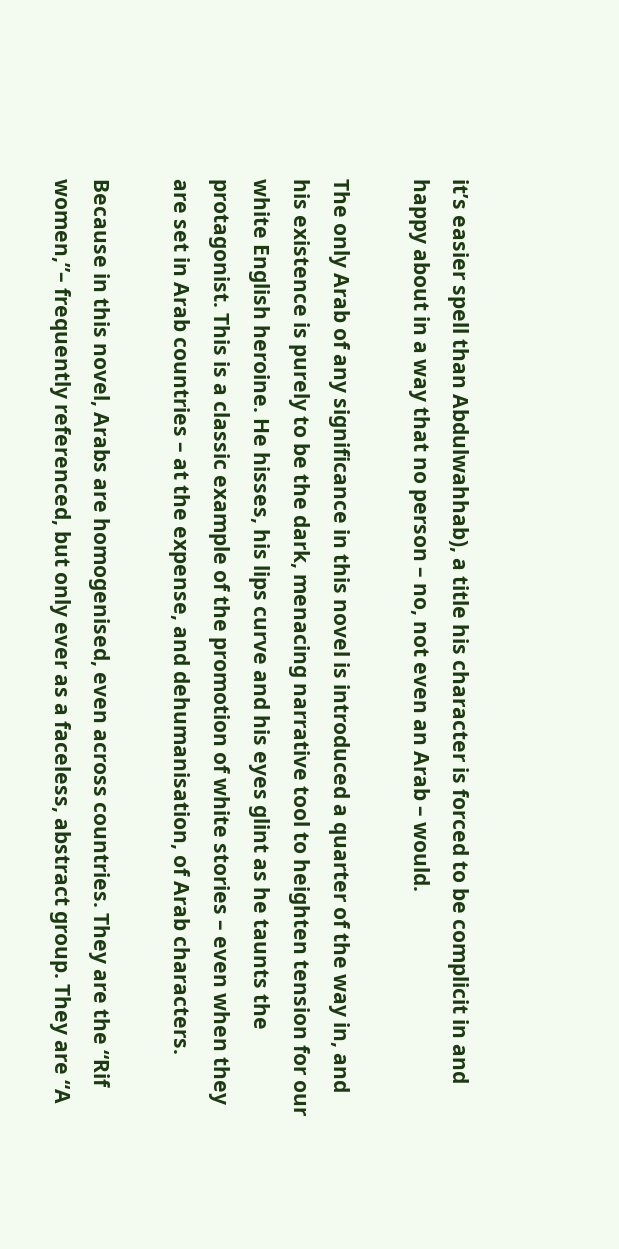it’s easier spell than Abdulwahhab), a title his character is forced to be complicit in and happy about in a way that no person – no, not even an Arab – would.

The only Arab of any significance in this novel is introduced a quarter of the way in, and his existence is purely to be the dark, menacing narrative tool to heighten tension for our white English heroine. He hisses, his lips curve and his eyes glint as he taunts the protagonist. This is a classic example of the promotion of white stories – even when they are set in Arab countries – at the expense, and dehumanisation, of Arab characters.

Because in this novel, Arabs are homogenised, even across countries. They are the “Rif women,”– frequently referenced, but only ever as a faceless, abstract group. They are “A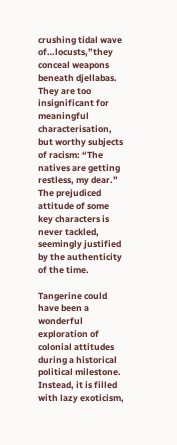crushing tidal wave of…locusts,”they conceal weapons beneath djellabas. They are too insignificant for meaningful characterisation, but worthy subjects of racism: “The natives are getting restless, my dear.” The prejudiced attitude of some key characters is never tackled, seemingly justified by the authenticity of the time.

Tangerine could have been a wonderful exploration of colonial attitudes during a historical political milestone. Instead, it is filled with lazy exoticism,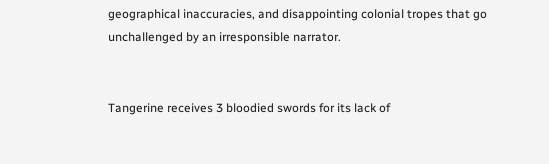geographical inaccuracies, and disappointing colonial tropes that go unchallenged by an irresponsible narrator.


Tangerine receives 3 bloodied swords for its lack of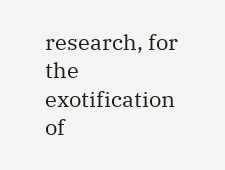research, for the exotification of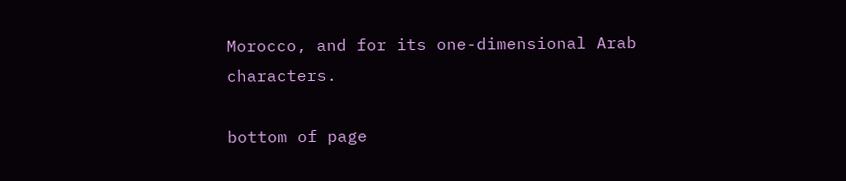Morocco, and for its one-dimensional Arab characters.

bottom of page